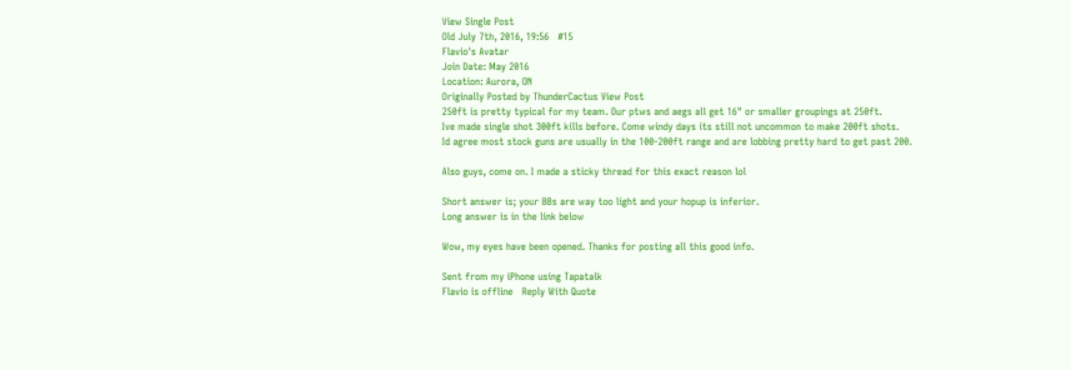View Single Post
Old July 7th, 2016, 19:56   #15
Flavio's Avatar
Join Date: May 2016
Location: Aurora, ON
Originally Posted by ThunderCactus View Post
250ft is pretty typical for my team. Our ptws and aegs all get 16" or smaller groupings at 250ft.
Ive made single shot 300ft kills before. Come windy days its still not uncommon to make 200ft shots.
Id agree most stock guns are usually in the 100-200ft range and are lobbing pretty hard to get past 200.

Also guys, come on. I made a sticky thread for this exact reason lol

Short answer is; your BBs are way too light and your hopup is inferior.
Long answer is in the link below

Wow, my eyes have been opened. Thanks for posting all this good info.

Sent from my iPhone using Tapatalk
Flavio is offline   Reply With Quote